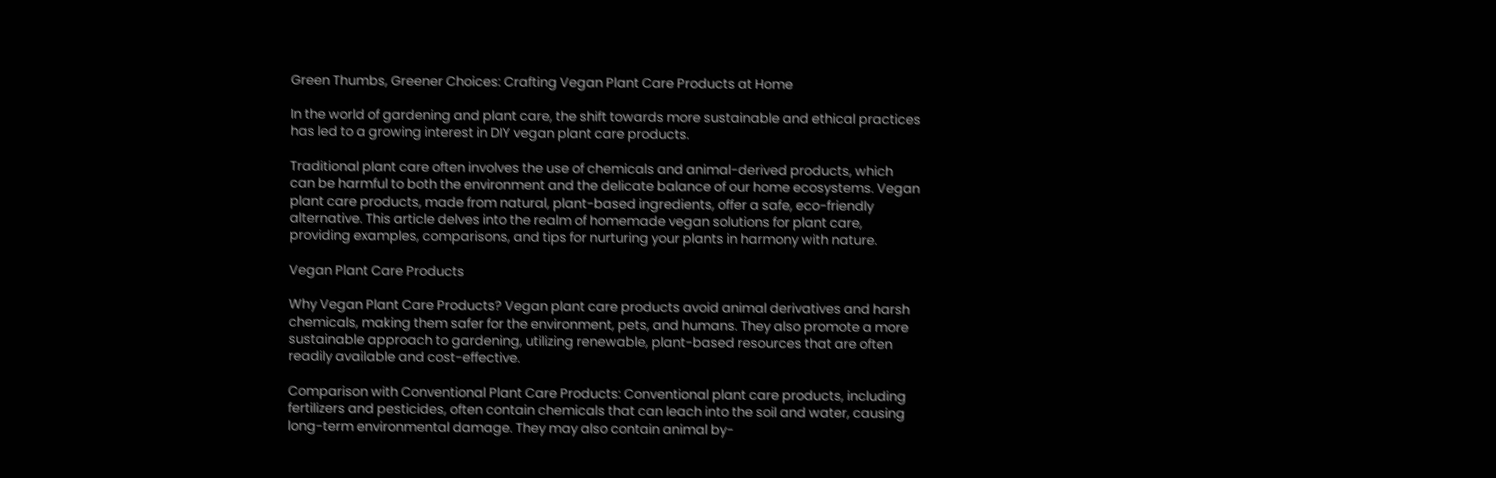Green Thumbs, Greener Choices: Crafting Vegan Plant Care Products at Home

In the world of gardening and plant care, the shift towards more sustainable and ethical practices has led to a growing interest in DIY vegan plant care products.

Traditional plant care often involves the use of chemicals and animal-derived products, which can be harmful to both the environment and the delicate balance of our home ecosystems. Vegan plant care products, made from natural, plant-based ingredients, offer a safe, eco-friendly alternative. This article delves into the realm of homemade vegan solutions for plant care, providing examples, comparisons, and tips for nurturing your plants in harmony with nature.

Vegan Plant Care Products

Why Vegan Plant Care Products? Vegan plant care products avoid animal derivatives and harsh chemicals, making them safer for the environment, pets, and humans. They also promote a more sustainable approach to gardening, utilizing renewable, plant-based resources that are often readily available and cost-effective.

Comparison with Conventional Plant Care Products: Conventional plant care products, including fertilizers and pesticides, often contain chemicals that can leach into the soil and water, causing long-term environmental damage. They may also contain animal by-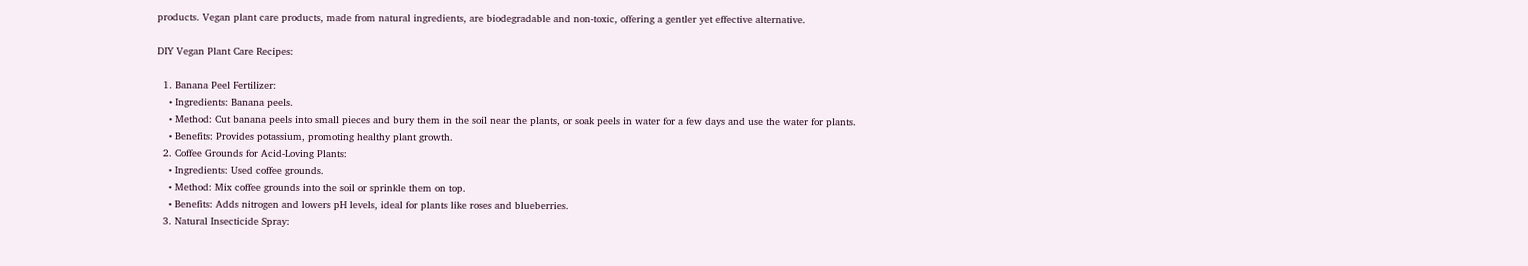products. Vegan plant care products, made from natural ingredients, are biodegradable and non-toxic, offering a gentler yet effective alternative.

DIY Vegan Plant Care Recipes:

  1. Banana Peel Fertilizer:
    • Ingredients: Banana peels.
    • Method: Cut banana peels into small pieces and bury them in the soil near the plants, or soak peels in water for a few days and use the water for plants.
    • Benefits: Provides potassium, promoting healthy plant growth.
  2. Coffee Grounds for Acid-Loving Plants:
    • Ingredients: Used coffee grounds.
    • Method: Mix coffee grounds into the soil or sprinkle them on top.
    • Benefits: Adds nitrogen and lowers pH levels, ideal for plants like roses and blueberries.
  3. Natural Insecticide Spray: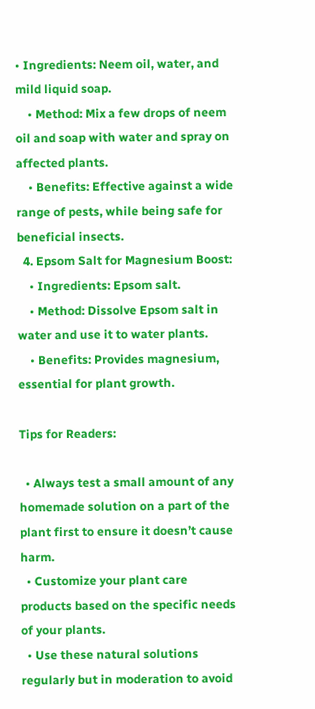• Ingredients: Neem oil, water, and mild liquid soap.
    • Method: Mix a few drops of neem oil and soap with water and spray on affected plants.
    • Benefits: Effective against a wide range of pests, while being safe for beneficial insects.
  4. Epsom Salt for Magnesium Boost:
    • Ingredients: Epsom salt.
    • Method: Dissolve Epsom salt in water and use it to water plants.
    • Benefits: Provides magnesium, essential for plant growth.

Tips for Readers:

  • Always test a small amount of any homemade solution on a part of the plant first to ensure it doesn’t cause harm.
  • Customize your plant care products based on the specific needs of your plants.
  • Use these natural solutions regularly but in moderation to avoid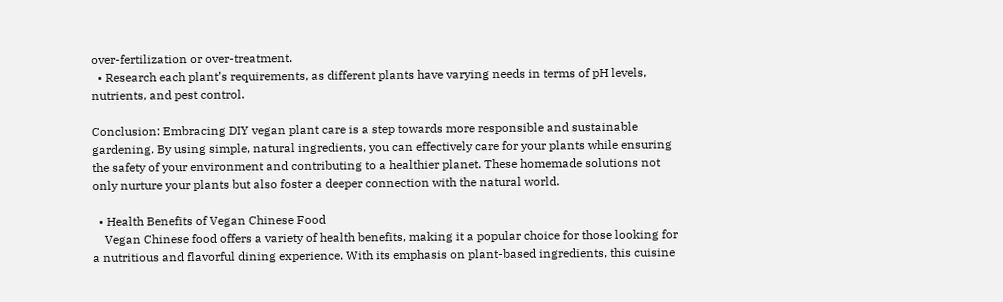over-fertilization or over-treatment.
  • Research each plant’s requirements, as different plants have varying needs in terms of pH levels, nutrients, and pest control.

Conclusion: Embracing DIY vegan plant care is a step towards more responsible and sustainable gardening. By using simple, natural ingredients, you can effectively care for your plants while ensuring the safety of your environment and contributing to a healthier planet. These homemade solutions not only nurture your plants but also foster a deeper connection with the natural world.

  • Health Benefits of Vegan Chinese Food
    Vegan Chinese food offers a variety of health benefits, making it a popular choice for those looking for a nutritious and flavorful dining experience. With its emphasis on plant-based ingredients, this cuisine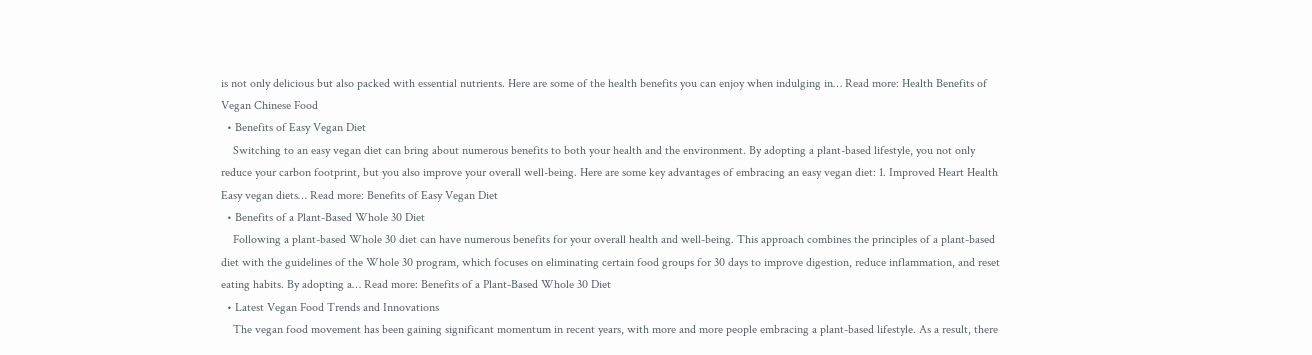is not only delicious but also packed with essential nutrients. Here are some of the health benefits you can enjoy when indulging in… Read more: Health Benefits of Vegan Chinese Food
  • Benefits of Easy Vegan Diet
    Switching to an easy vegan diet can bring about numerous benefits to both your health and the environment. By adopting a plant-based lifestyle, you not only reduce your carbon footprint, but you also improve your overall well-being. Here are some key advantages of embracing an easy vegan diet: 1. Improved Heart Health Easy vegan diets… Read more: Benefits of Easy Vegan Diet
  • Benefits of a Plant-Based Whole 30 Diet
    Following a plant-based Whole 30 diet can have numerous benefits for your overall health and well-being. This approach combines the principles of a plant-based diet with the guidelines of the Whole 30 program, which focuses on eliminating certain food groups for 30 days to improve digestion, reduce inflammation, and reset eating habits. By adopting a… Read more: Benefits of a Plant-Based Whole 30 Diet
  • Latest Vegan Food Trends and Innovations
    The vegan food movement has been gaining significant momentum in recent years, with more and more people embracing a plant-based lifestyle. As a result, there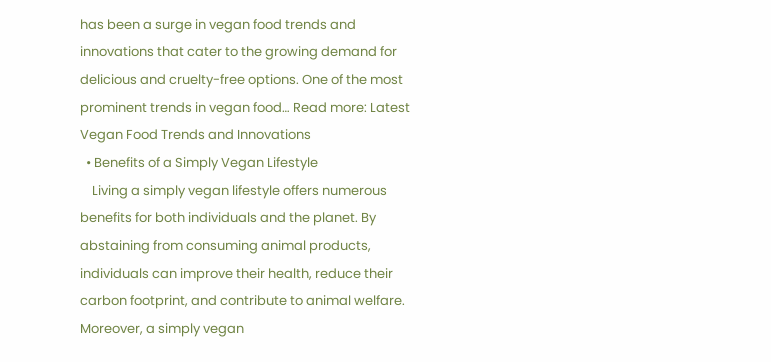has been a surge in vegan food trends and innovations that cater to the growing demand for delicious and cruelty-free options. One of the most prominent trends in vegan food… Read more: Latest Vegan Food Trends and Innovations
  • Benefits of a Simply Vegan Lifestyle
    Living a simply vegan lifestyle offers numerous benefits for both individuals and the planet. By abstaining from consuming animal products, individuals can improve their health, reduce their carbon footprint, and contribute to animal welfare. Moreover, a simply vegan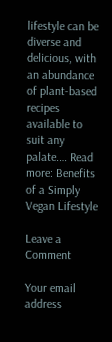lifestyle can be diverse and delicious, with an abundance of plant-based recipes available to suit any palate.… Read more: Benefits of a Simply Vegan Lifestyle

Leave a Comment

Your email address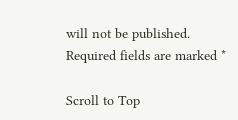will not be published. Required fields are marked *

Scroll to Top